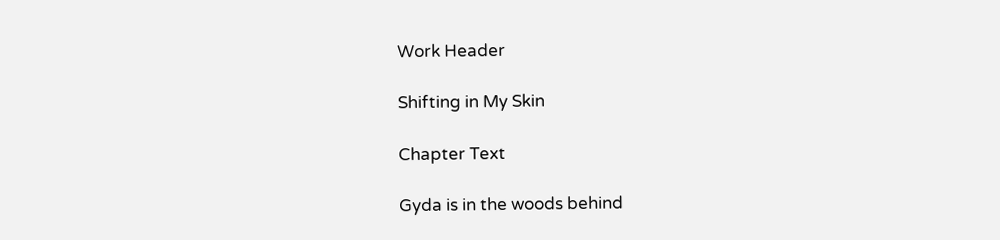Work Header

Shifting in My Skin

Chapter Text

Gyda is in the woods behind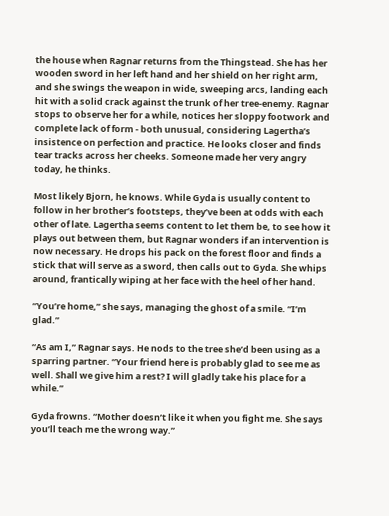the house when Ragnar returns from the Thingstead. She has her wooden sword in her left hand and her shield on her right arm, and she swings the weapon in wide, sweeping arcs, landing each hit with a solid crack against the trunk of her tree-enemy. Ragnar stops to observe her for a while, notices her sloppy footwork and complete lack of form - both unusual, considering Lagertha’s insistence on perfection and practice. He looks closer and finds tear tracks across her cheeks. Someone made her very angry today, he thinks.

Most likely Bjorn, he knows. While Gyda is usually content to follow in her brother’s footsteps, they’ve been at odds with each other of late. Lagertha seems content to let them be, to see how it plays out between them, but Ragnar wonders if an intervention is now necessary. He drops his pack on the forest floor and finds a stick that will serve as a sword, then calls out to Gyda. She whips around, frantically wiping at her face with the heel of her hand.

“You’re home,” she says, managing the ghost of a smile. “I’m glad.”

“As am I,” Ragnar says. He nods to the tree she’d been using as a sparring partner. “Your friend here is probably glad to see me as well. Shall we give him a rest? I will gladly take his place for a while.”

Gyda frowns. “Mother doesn’t like it when you fight me. She says you’ll teach me the wrong way.”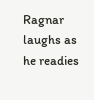Ragnar laughs as he readies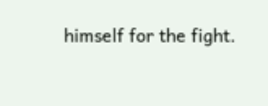himself for the fight.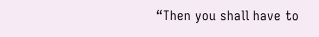“Then you shall have to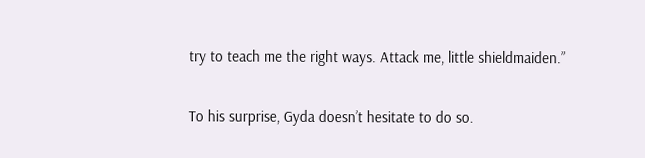try to teach me the right ways. Attack me, little shieldmaiden.”

To his surprise, Gyda doesn’t hesitate to do so.